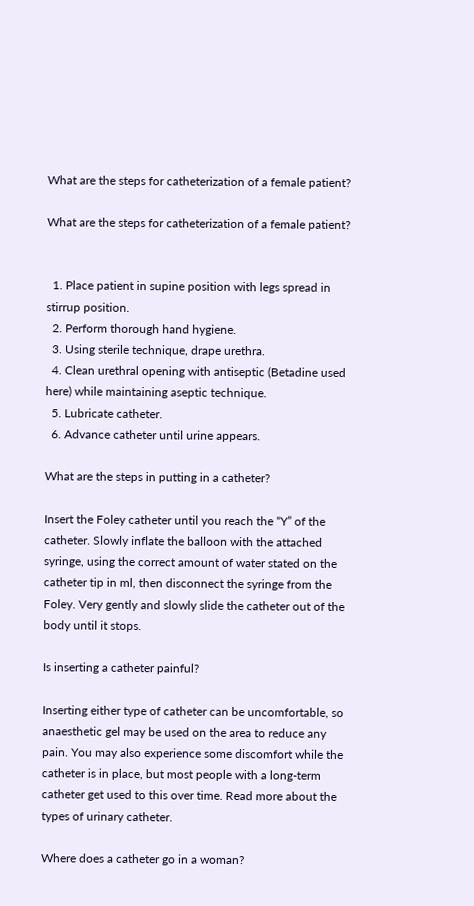What are the steps for catheterization of a female patient?

What are the steps for catheterization of a female patient?


  1. Place patient in supine position with legs spread in stirrup position.
  2. Perform thorough hand hygiene.
  3. Using sterile technique, drape urethra.
  4. Clean urethral opening with antiseptic (Betadine used here) while maintaining aseptic technique.
  5. Lubricate catheter.
  6. Advance catheter until urine appears.

What are the steps in putting in a catheter?

Insert the Foley catheter until you reach the “Y” of the catheter. Slowly inflate the balloon with the attached syringe, using the correct amount of water stated on the catheter tip in ml, then disconnect the syringe from the Foley. Very gently and slowly slide the catheter out of the body until it stops.

Is inserting a catheter painful?

Inserting either type of catheter can be uncomfortable, so anaesthetic gel may be used on the area to reduce any pain. You may also experience some discomfort while the catheter is in place, but most people with a long-term catheter get used to this over time. Read more about the types of urinary catheter.

Where does a catheter go in a woman?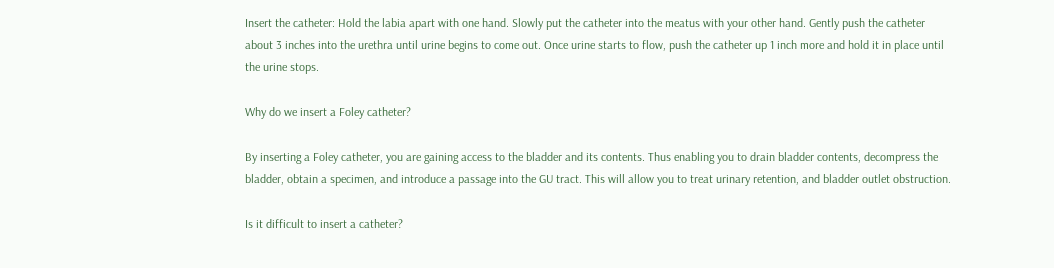Insert the catheter: Hold the labia apart with one hand. Slowly put the catheter into the meatus with your other hand. Gently push the catheter about 3 inches into the urethra until urine begins to come out. Once urine starts to flow, push the catheter up 1 inch more and hold it in place until the urine stops.

Why do we insert a Foley catheter?

By inserting a Foley catheter, you are gaining access to the bladder and its contents. Thus enabling you to drain bladder contents, decompress the bladder, obtain a specimen, and introduce a passage into the GU tract. This will allow you to treat urinary retention, and bladder outlet obstruction.

Is it difficult to insert a catheter?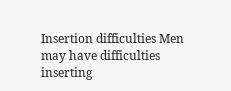Insertion difficulties Men may have difficulties inserting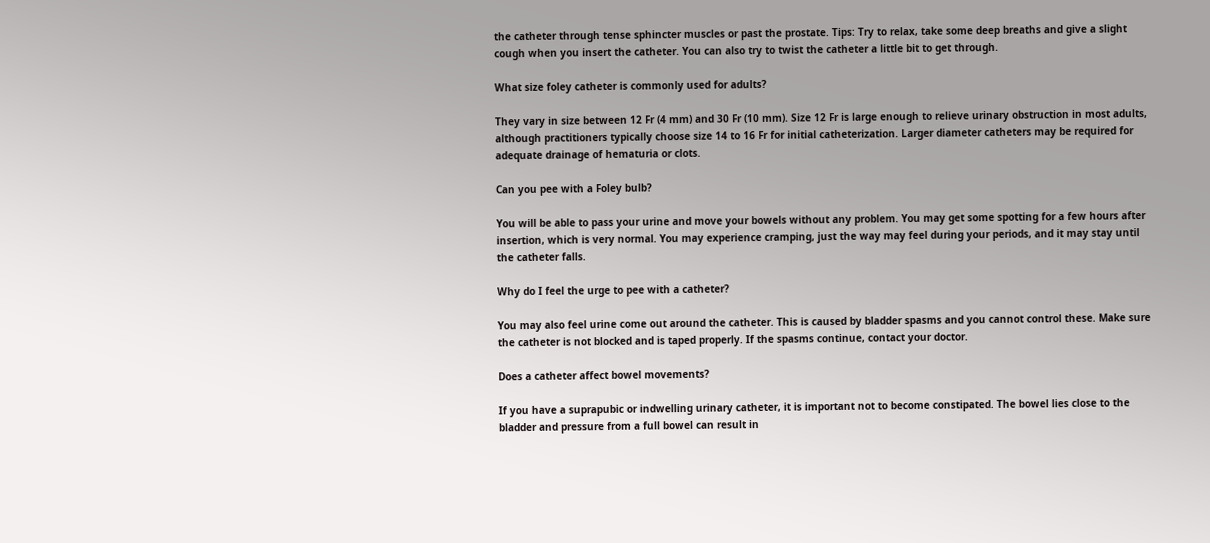the catheter through tense sphincter muscles or past the prostate. Tips: Try to relax, take some deep breaths and give a slight cough when you insert the catheter. You can also try to twist the catheter a little bit to get through.

What size foley catheter is commonly used for adults?

They vary in size between 12 Fr (4 mm) and 30 Fr (10 mm). Size 12 Fr is large enough to relieve urinary obstruction in most adults, although practitioners typically choose size 14 to 16 Fr for initial catheterization. Larger diameter catheters may be required for adequate drainage of hematuria or clots.

Can you pee with a Foley bulb?

You will be able to pass your urine and move your bowels without any problem. You may get some spotting for a few hours after insertion, which is very normal. You may experience cramping, just the way may feel during your periods, and it may stay until the catheter falls.

Why do I feel the urge to pee with a catheter?

You may also feel urine come out around the catheter. This is caused by bladder spasms and you cannot control these. Make sure the catheter is not blocked and is taped properly. If the spasms continue, contact your doctor.

Does a catheter affect bowel movements?

If you have a suprapubic or indwelling urinary catheter, it is important not to become constipated. The bowel lies close to the bladder and pressure from a full bowel can result in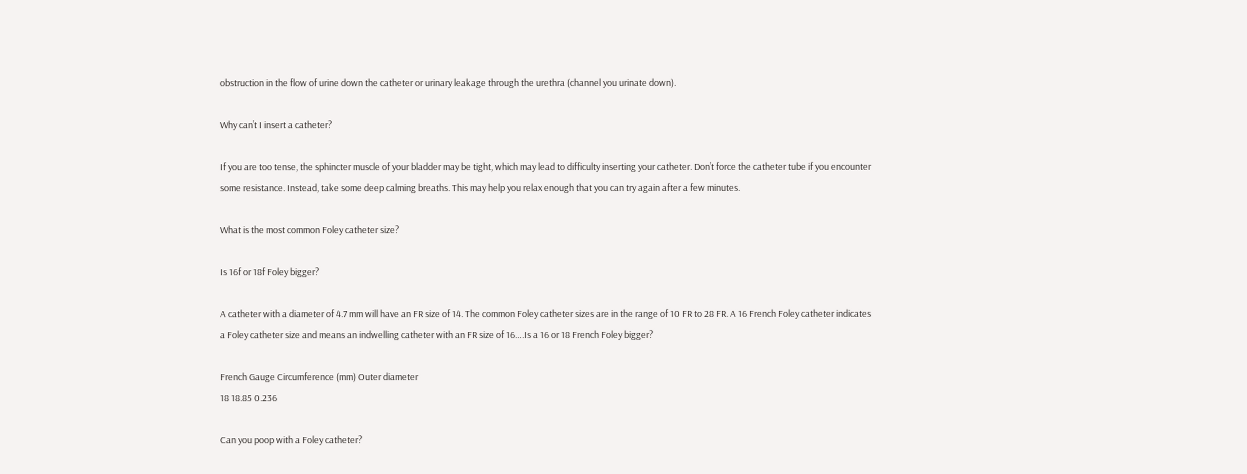obstruction in the flow of urine down the catheter or urinary leakage through the urethra (channel you urinate down).

Why can’t I insert a catheter?

If you are too tense, the sphincter muscle of your bladder may be tight, which may lead to difficulty inserting your catheter. Don’t force the catheter tube if you encounter some resistance. Instead, take some deep calming breaths. This may help you relax enough that you can try again after a few minutes.

What is the most common Foley catheter size?

Is 16f or 18f Foley bigger?

A catheter with a diameter of 4.7 mm will have an FR size of 14. The common Foley catheter sizes are in the range of 10 FR to 28 FR. A 16 French Foley catheter indicates a Foley catheter size and means an indwelling catheter with an FR size of 16….Is a 16 or 18 French Foley bigger?

French Gauge Circumference (mm) Outer diameter
18 18.85 0.236

Can you poop with a Foley catheter?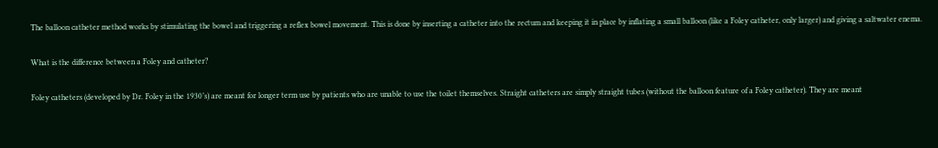The balloon catheter method works by stimulating the bowel and triggering a reflex bowel movement. This is done by inserting a catheter into the rectum and keeping it in place by inflating a small balloon (like a Foley catheter, only larger) and giving a saltwater enema.

What is the difference between a Foley and catheter?

Foley catheters (developed by Dr. Foley in the 1930’s) are meant for longer term use by patients who are unable to use the toilet themselves. Straight catheters are simply straight tubes (without the balloon feature of a Foley catheter). They are meant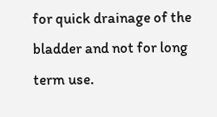for quick drainage of the bladder and not for long term use.